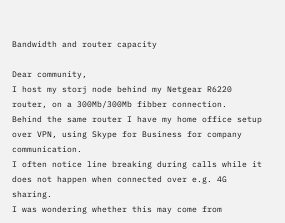Bandwidth and router capacity

Dear community,
I host my storj node behind my Netgear R6220 router, on a 300Mb/300Mb fibber connection.
Behind the same router I have my home office setup over VPN, using Skype for Business for company communication.
I often notice line breaking during calls while it does not happen when connected over e.g. 4G sharing.
I was wondering whether this may come from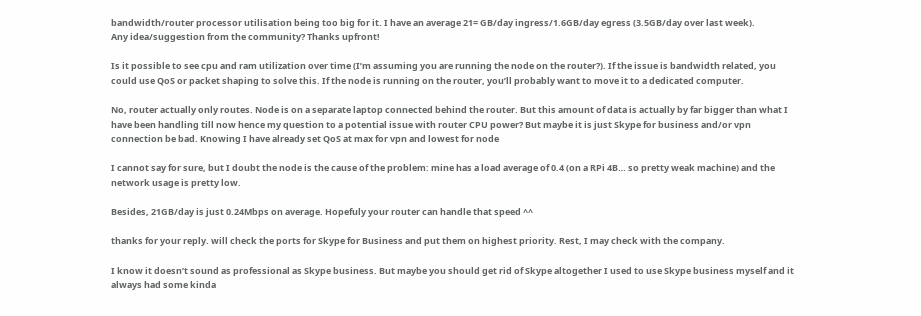bandwidth/router processor utilisation being too big for it. I have an average 21= GB/day ingress/1.6GB/day egress (3.5GB/day over last week).
Any idea/suggestion from the community? Thanks upfront!

Is it possible to see cpu and ram utilization over time (I’m assuming you are running the node on the router?). If the issue is bandwidth related, you could use QoS or packet shaping to solve this. If the node is running on the router, you’ll probably want to move it to a dedicated computer.

No, router actually only routes. Node is on a separate laptop connected behind the router. But this amount of data is actually by far bigger than what I have been handling till now hence my question to a potential issue with router CPU power? But maybe it is just Skype for business and/or vpn connection be bad. Knowing I have already set QoS at max for vpn and lowest for node

I cannot say for sure, but I doubt the node is the cause of the problem: mine has a load average of 0.4 (on a RPi 4B… so pretty weak machine) and the network usage is pretty low.

Besides, 21GB/day is just 0.24Mbps on average. Hopefuly your router can handle that speed ^^

thanks for your reply. will check the ports for Skype for Business and put them on highest priority. Rest, I may check with the company.

I know it doesn’t sound as professional as Skype business. But maybe you should get rid of Skype altogether I used to use Skype business myself and it always had some kinda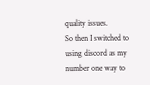quality issues.
So then I switched to using discord as my number one way to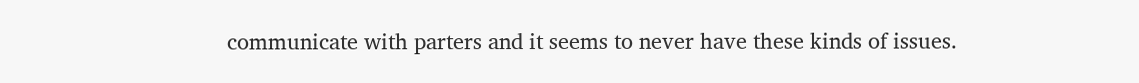communicate with parters and it seems to never have these kinds of issues.